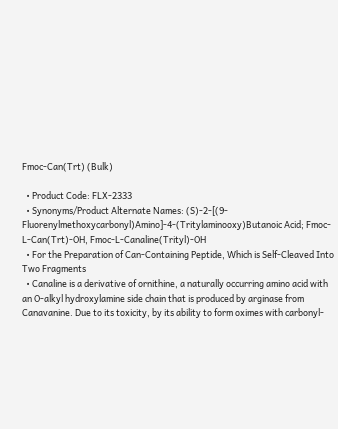Fmoc-Can(Trt) (Bulk)

  • Product Code: FLX-2333
  • Synonyms/Product Alternate Names: (S)-2-[(9-Fluorenylmethoxycarbonyl)Amino]-4-(Tritylaminooxy)Butanoic Acid; Fmoc-L-Can(Trt)-OH, Fmoc-L-Canaline(Trityl)-OH
  • For the Preparation of Can-Containing Peptide, Which is Self-Cleaved Into Two Fragments
  • Canaline is a derivative of ornithine, a naturally occurring amino acid with an O-alkyl hydroxylamine side chain that is produced by arginase from Canavanine. Due to its toxicity, by its ability to form oximes with carbonyl-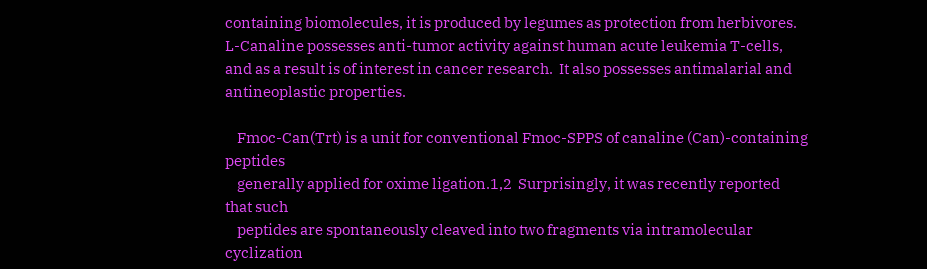containing biomolecules, it is produced by legumes as protection from herbivores.  L-Canaline possesses anti-tumor activity against human acute leukemia T-cells, and as a result is of interest in cancer research.  It also possesses antimalarial and antineoplastic properties.

    Fmoc-Can(Trt) is a unit for conventional Fmoc-SPPS of canaline (Can)-containing peptides
    generally applied for oxime ligation.1,2  Surprisingly, it was recently reported that such
    peptides are spontaneously cleaved into two fragments via intramolecular cyclization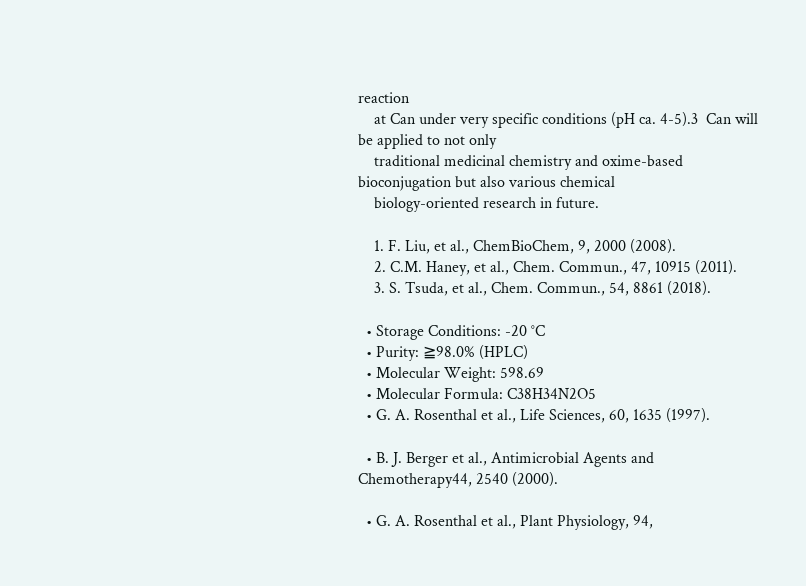reaction
    at Can under very specific conditions (pH ca. 4-5).3  Can will be applied to not only
    traditional medicinal chemistry and oxime-based bioconjugation but also various chemical
    biology-oriented research in future.

    1. F. Liu, et al., ChemBioChem, 9, 2000 (2008).
    2. C.M. Haney, et al., Chem. Commun., 47, 10915 (2011).
    3. S. Tsuda, et al., Chem. Commun., 54, 8861 (2018).

  • Storage Conditions: -20 °C
  • Purity: ≧98.0% (HPLC)
  • Molecular Weight: 598.69
  • Molecular Formula: C38H34N2O5
  • G. A. Rosenthal et al., Life Sciences, 60, 1635 (1997).

  • B. J. Berger et al., Antimicrobial Agents and Chemotherapy44, 2540 (2000).

  • G. A. Rosenthal et al., Plant Physiology, 94,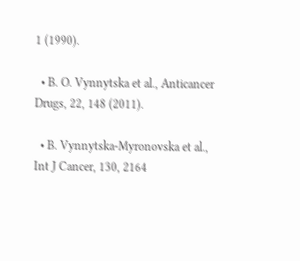1 (1990).

  • B. O. Vynnytska et al., Anticancer Drugs, 22, 148 (2011).

  • B. Vynnytska-Myronovska et al., Int J Cancer, 130, 2164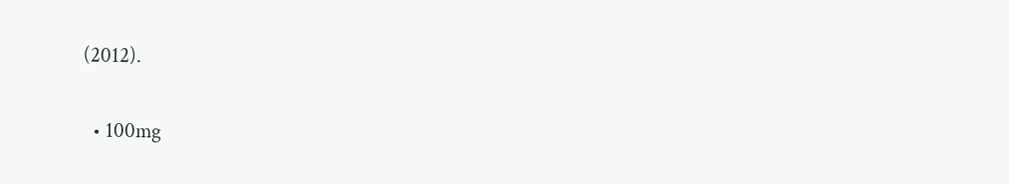(2012).

  • 100mg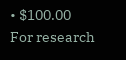• $100.00
For research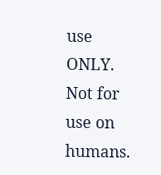use ONLY. Not for use on humans.